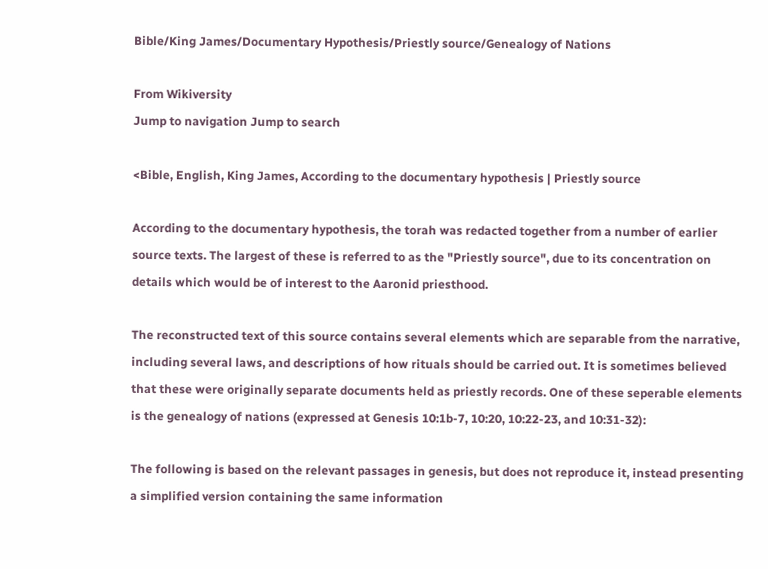Bible/King James/Documentary Hypothesis/Priestly source/Genealogy of Nations

From Wikiversity
Jump to navigation Jump to search

<Bible, English, King James, According to the documentary hypothesis | Priestly source

According to the documentary hypothesis, the torah was redacted together from a number of earlier source texts. The largest of these is referred to as the "Priestly source", due to its concentration on details which would be of interest to the Aaronid priesthood.

The reconstructed text of this source contains several elements which are separable from the narrative, including several laws, and descriptions of how rituals should be carried out. It is sometimes believed that these were originally separate documents held as priestly records. One of these seperable elements is the genealogy of nations (expressed at Genesis 10:1b-7, 10:20, 10:22-23, and 10:31-32):

The following is based on the relevant passages in genesis, but does not reproduce it, instead presenting a simplified version containing the same information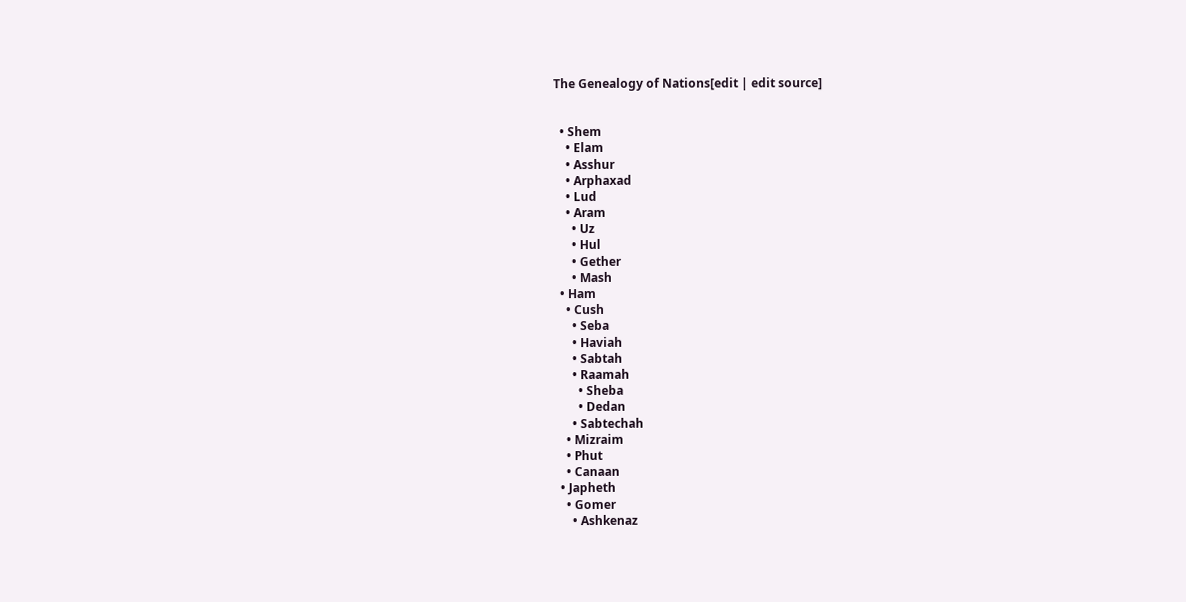The Genealogy of Nations[edit | edit source]


  • Shem
    • Elam
    • Asshur
    • Arphaxad
    • Lud
    • Aram
      • Uz
      • Hul
      • Gether
      • Mash
  • Ham
    • Cush
      • Seba
      • Haviah
      • Sabtah
      • Raamah
        • Sheba
        • Dedan
      • Sabtechah
    • Mizraim
    • Phut
    • Canaan
  • Japheth
    • Gomer
      • Ashkenaz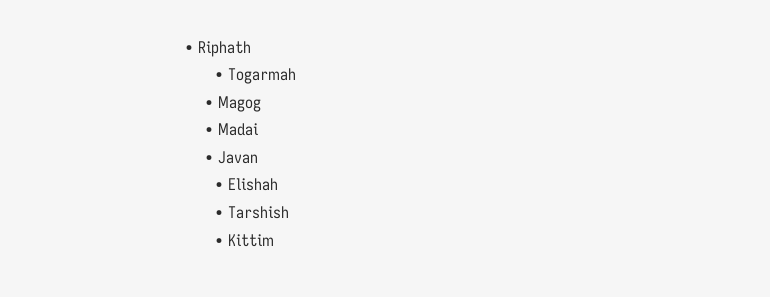• Riphath
      • Togarmah
    • Magog
    • Madai
    • Javan
      • Elishah
      • Tarshish
      • Kittim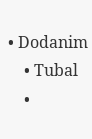• Dodanim
    • Tubal
    •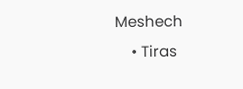Meshech
    • Tiras